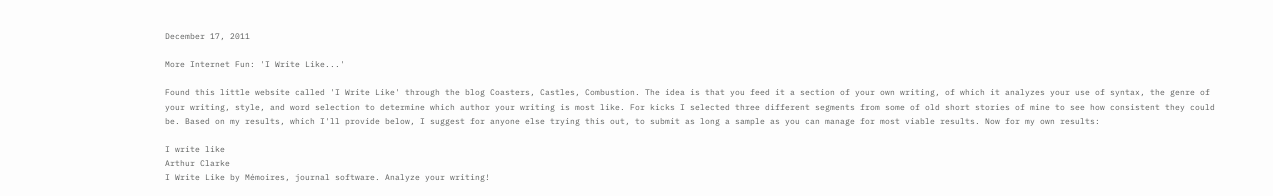December 17, 2011

More Internet Fun: 'I Write Like...'

Found this little website called 'I Write Like' through the blog Coasters, Castles, Combustion. The idea is that you feed it a section of your own writing, of which it analyzes your use of syntax, the genre of your writing, style, and word selection to determine which author your writing is most like. For kicks I selected three different segments from some of old short stories of mine to see how consistent they could be. Based on my results, which I'll provide below, I suggest for anyone else trying this out, to submit as long a sample as you can manage for most viable results. Now for my own results:

I write like
Arthur Clarke
I Write Like by Mémoires, journal software. Analyze your writing!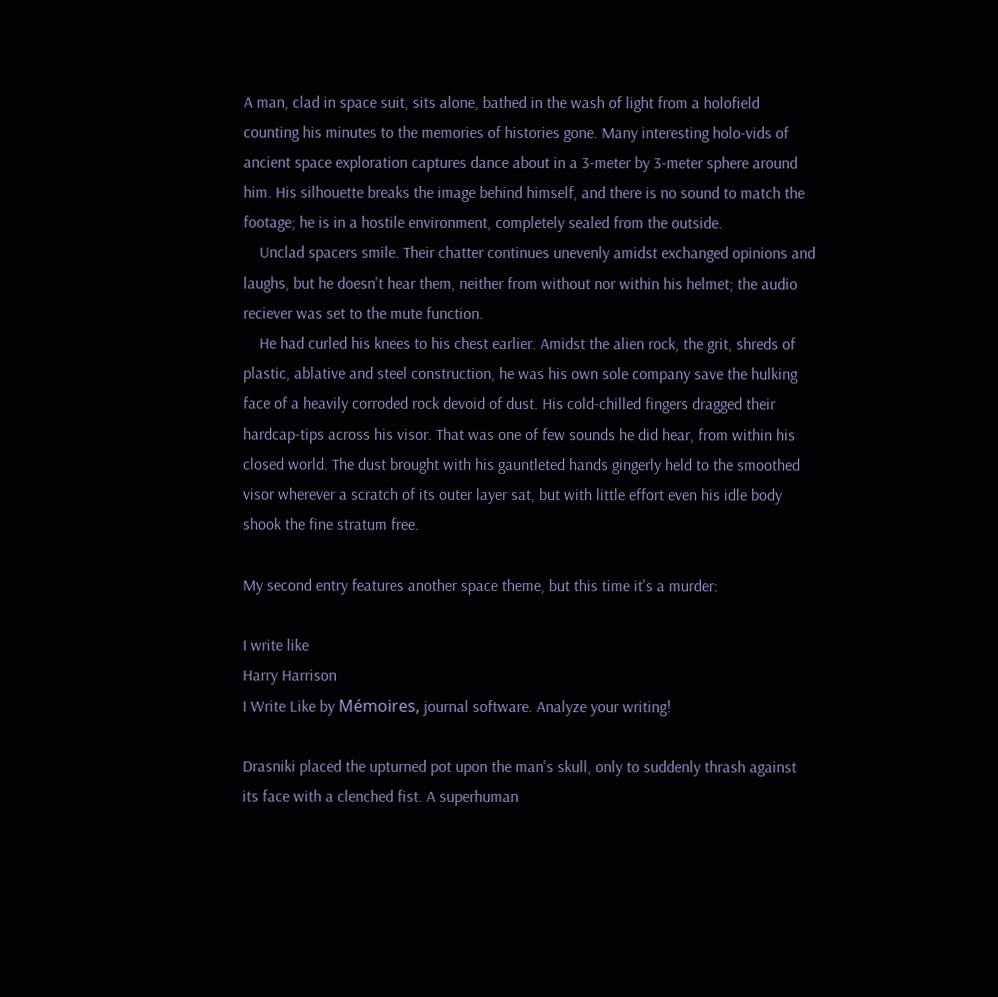A man, clad in space suit, sits alone, bathed in the wash of light from a holofield counting his minutes to the memories of histories gone. Many interesting holo-vids of ancient space exploration captures dance about in a 3-meter by 3-meter sphere around him. His silhouette breaks the image behind himself, and there is no sound to match the footage; he is in a hostile environment, completely sealed from the outside.
    Unclad spacers smile. Their chatter continues unevenly amidst exchanged opinions and laughs, but he doesn't hear them, neither from without nor within his helmet; the audio reciever was set to the mute function.
    He had curled his knees to his chest earlier. Amidst the alien rock, the grit, shreds of plastic, ablative and steel construction, he was his own sole company save the hulking face of a heavily corroded rock devoid of dust. His cold-chilled fingers dragged their hardcap-tips across his visor. That was one of few sounds he did hear, from within his closed world. The dust brought with his gauntleted hands gingerly held to the smoothed visor wherever a scratch of its outer layer sat, but with little effort even his idle body shook the fine stratum free.

My second entry features another space theme, but this time it's a murder:

I write like
Harry Harrison
I Write Like by Mémoires, journal software. Analyze your writing!

Drasniki placed the upturned pot upon the man's skull, only to suddenly thrash against its face with a clenched fist. A superhuman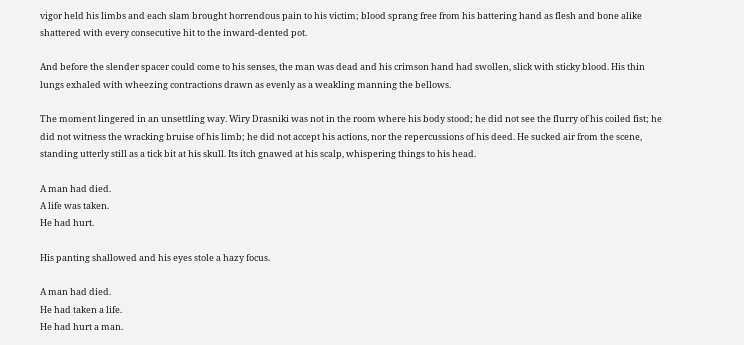vigor held his limbs and each slam brought horrendous pain to his victim; blood sprang free from his battering hand as flesh and bone alike shattered with every consecutive hit to the inward-dented pot.

And before the slender spacer could come to his senses, the man was dead and his crimson hand had swollen, slick with sticky blood. His thin lungs exhaled with wheezing contractions drawn as evenly as a weakling manning the bellows.

The moment lingered in an unsettling way. Wiry Drasniki was not in the room where his body stood; he did not see the flurry of his coiled fist; he did not witness the wracking bruise of his limb; he did not accept his actions, nor the repercussions of his deed. He sucked air from the scene, standing utterly still as a tick bit at his skull. Its itch gnawed at his scalp, whispering things to his head.

A man had died.
A life was taken.
He had hurt.

His panting shallowed and his eyes stole a hazy focus.

A man had died.
He had taken a life.
He had hurt a man.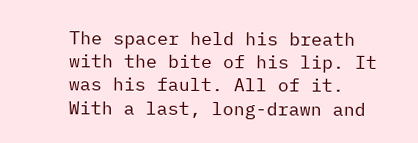The spacer held his breath with the bite of his lip. It was his fault. All of it. With a last, long-drawn and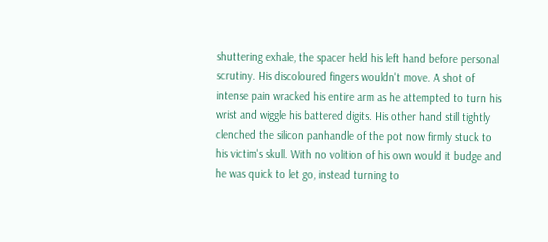shuttering exhale, the spacer held his left hand before personal scrutiny. His discoloured fingers wouldn't move. A shot of intense pain wracked his entire arm as he attempted to turn his wrist and wiggle his battered digits. His other hand still tightly clenched the silicon panhandle of the pot now firmly stuck to his victim's skull. With no volition of his own would it budge and he was quick to let go, instead turning to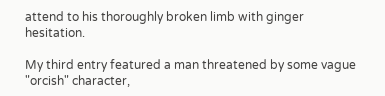attend to his thoroughly broken limb with ginger hesitation.

My third entry featured a man threatened by some vague "orcish" character,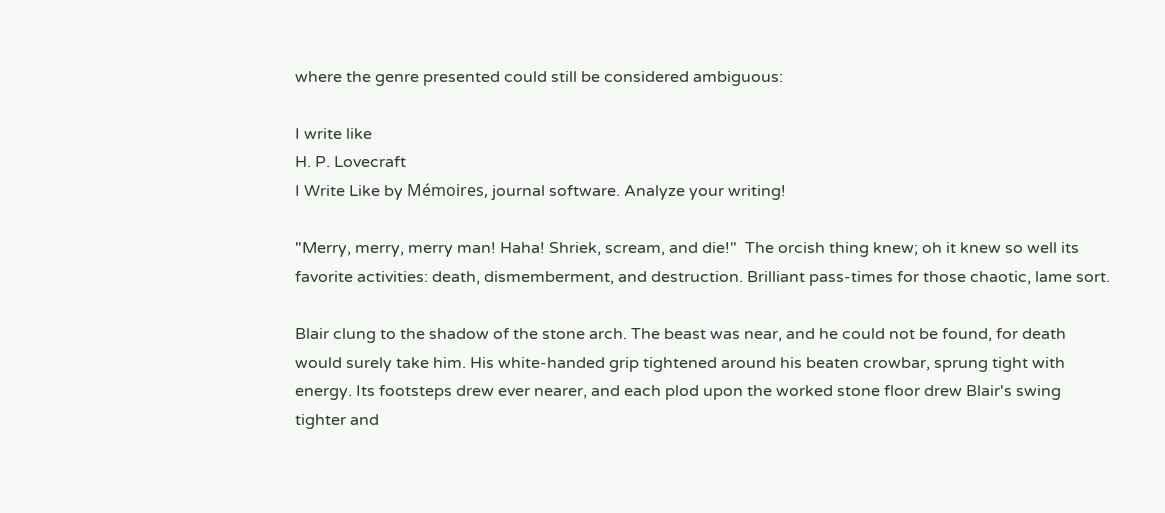where the genre presented could still be considered ambiguous:

I write like
H. P. Lovecraft
I Write Like by Mémoires, journal software. Analyze your writing!

"Merry, merry, merry man! Haha! Shriek, scream, and die!"  The orcish thing knew; oh it knew so well its favorite activities: death, dismemberment, and destruction. Brilliant pass-times for those chaotic, lame sort.

Blair clung to the shadow of the stone arch. The beast was near, and he could not be found, for death would surely take him. His white-handed grip tightened around his beaten crowbar, sprung tight with energy. Its footsteps drew ever nearer, and each plod upon the worked stone floor drew Blair's swing tighter and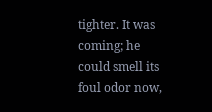tighter. It was coming; he could smell its foul odor now,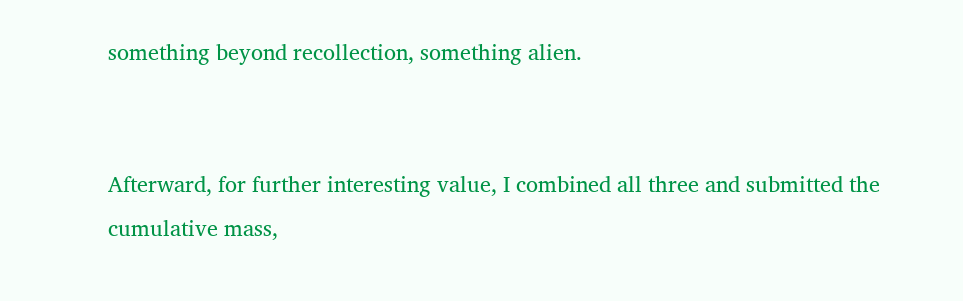something beyond recollection, something alien.


Afterward, for further interesting value, I combined all three and submitted the cumulative mass,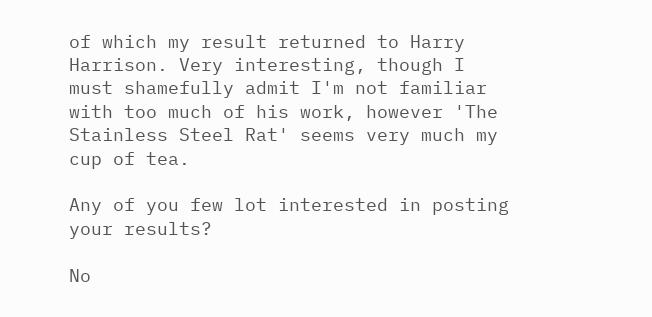of which my result returned to Harry Harrison. Very interesting, though I must shamefully admit I'm not familiar with too much of his work, however 'The Stainless Steel Rat' seems very much my cup of tea.

Any of you few lot interested in posting your results?

No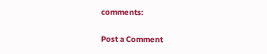comments:

Post a Comment